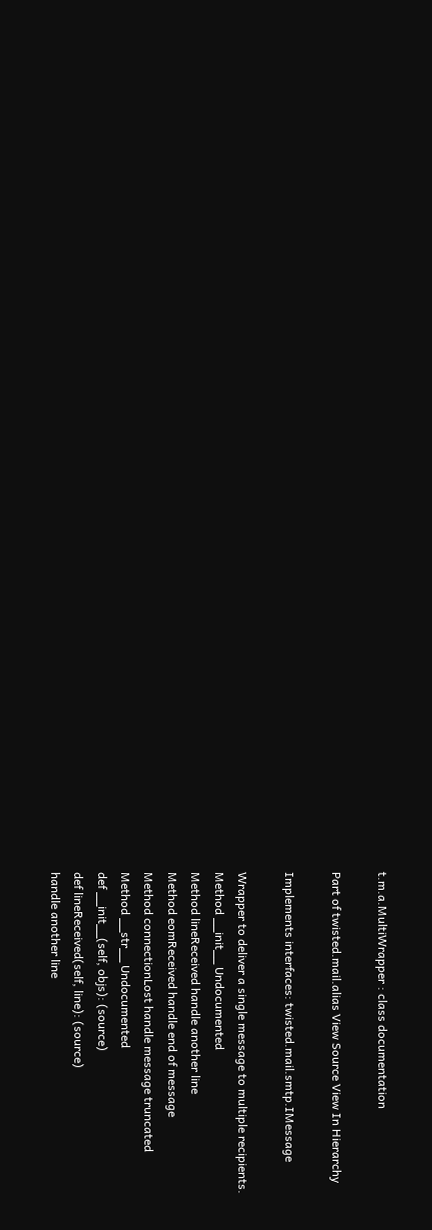t.m.a.MultiWrapper : class documentation

Part of twisted.mail.alias View Source View In Hierarchy

Implements interfaces: twisted.mail.smtp.IMessage

Wrapper to deliver a single message to multiple recipients.
Method __init__ Undocumented
Method lineReceived handle another line
Method eomReceived handle end of message
Method connectionLost handle message truncated
Method __str__ Undocumented
def __init__(self, objs): (source)
def lineReceived(self, line): (source)
handle another line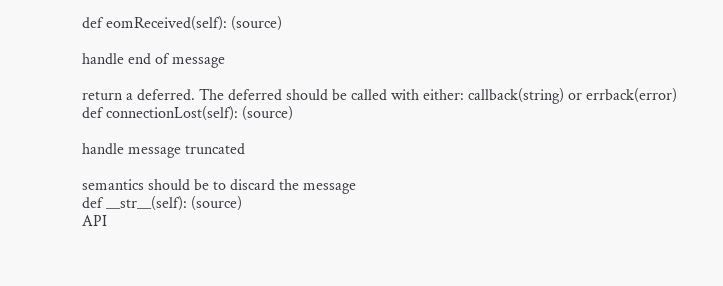def eomReceived(self): (source)

handle end of message

return a deferred. The deferred should be called with either: callback(string) or errback(error)
def connectionLost(self): (source)

handle message truncated

semantics should be to discard the message
def __str__(self): (source)
API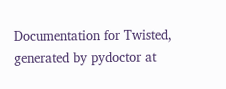Documentation for Twisted, generated by pydoctor at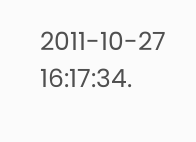2011-10-27 16:17:34.